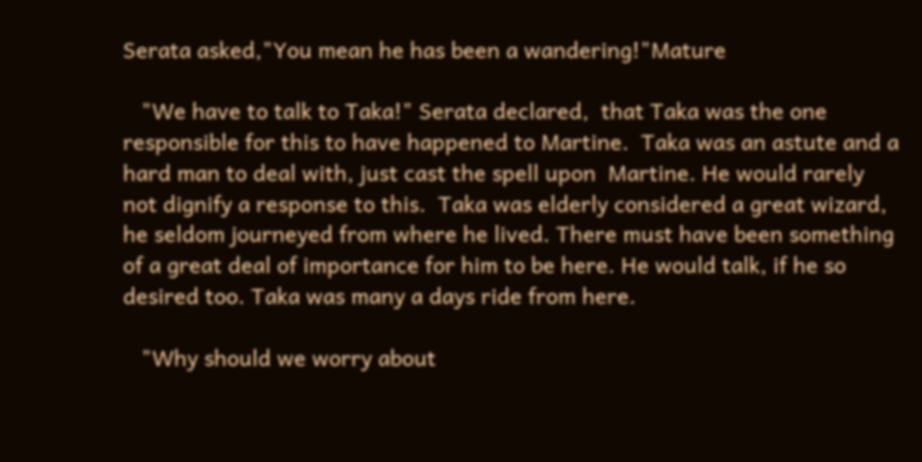Serata asked,"You mean he has been a wandering!"Mature

   "We have to talk to Taka!" Serata declared,  that Taka was the one responsible for this to have happened to Martine.  Taka was an astute and a hard man to deal with, just cast the spell upon  Martine. He would rarely not dignify a response to this.  Taka was elderly considered a great wizard, he seldom journeyed from where he lived. There must have been something of a great deal of importance for him to be here. He would talk, if he so desired too. Taka was many a days ride from here.

   "Why should we worry about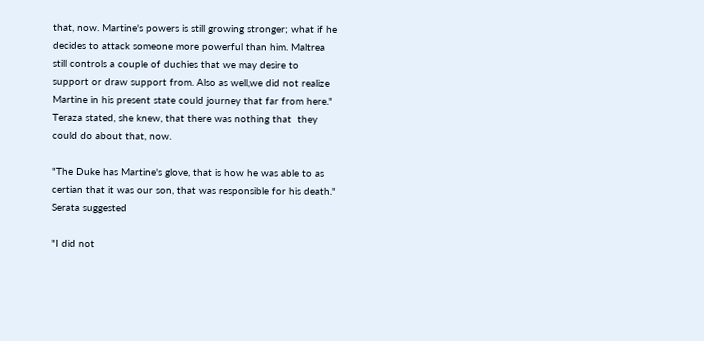that, now. Martine's powers is still growing stronger; what if he decides to attack someone more powerful than him. Maltrea still controls a couple of duchies that we may desire to support or draw support from. Also as well,we did not realize Martine in his present state could journey that far from here." Teraza stated, she knew, that there was nothing that  they could do about that, now.

"The Duke has Martine's glove, that is how he was able to as certian that it was our son, that was responsible for his death."  Serata suggested

"I did not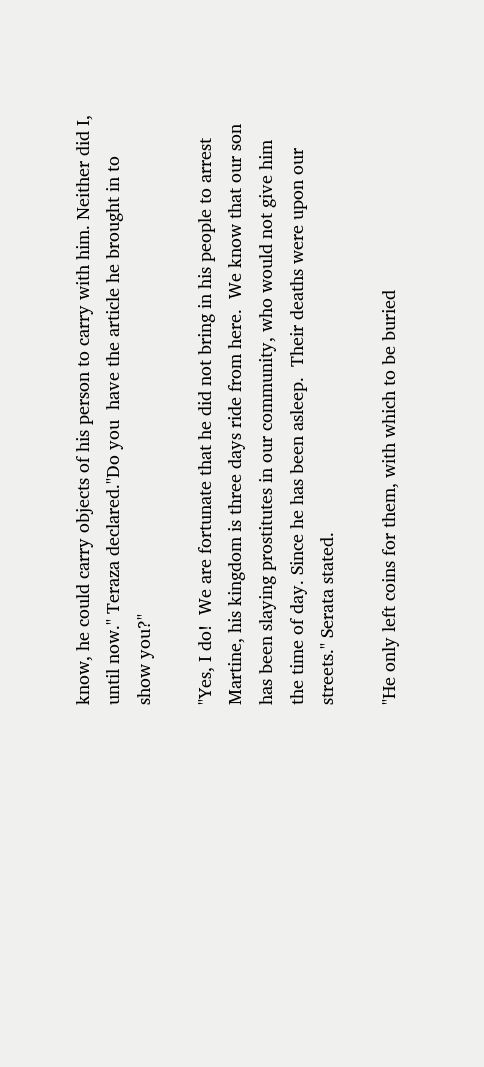know, he could carry objects of his person to carry with him. Neither did I, until now." Teraza declared."Do you  have the article he brought in to show you?"

"Yes, I do!  We are fortunate that he did not bring in his people to arrest Martine, his kingdom is three days ride from here.  We know that our son has been slaying prostitutes in our community, who would not give him the time of day. Since he has been asleep.  Their deaths were upon our streets." Serata stated.

"He only left coins for them, with which to be buried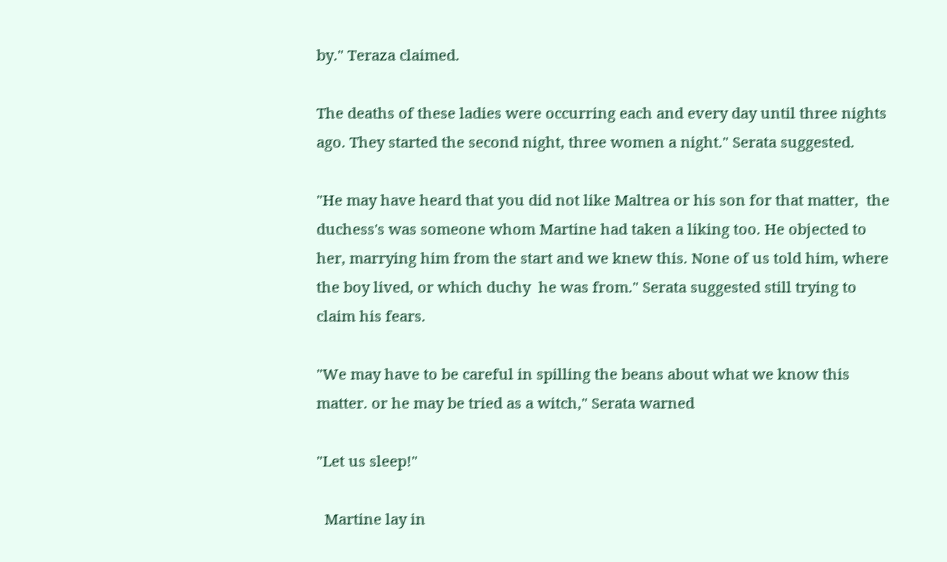by." Teraza claimed.

The deaths of these ladies were occurring each and every day until three nights ago. They started the second night, three women a night." Serata suggested.

"He may have heard that you did not like Maltrea or his son for that matter,  the duchess's was someone whom Martine had taken a liking too. He objected to her, marrying him from the start and we knew this. None of us told him, where the boy lived, or which duchy  he was from." Serata suggested still trying to claim his fears.

"We may have to be careful in spilling the beans about what we know this matter. or he may be tried as a witch," Serata warned

"Let us sleep!"

  Martine lay in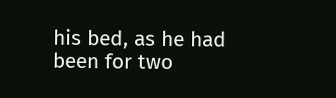his bed, as he had been for two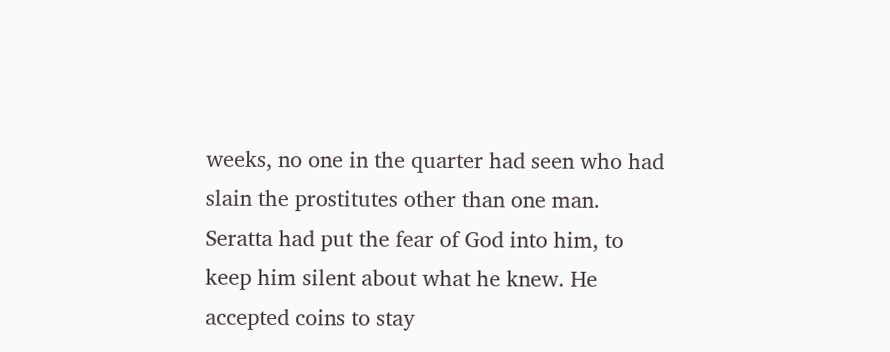weeks, no one in the quarter had seen who had slain the prostitutes other than one man. Seratta had put the fear of God into him, to keep him silent about what he knew. He accepted coins to stay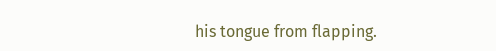his tongue from flapping.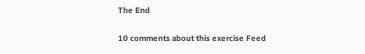The End

10 comments about this exercise Feed